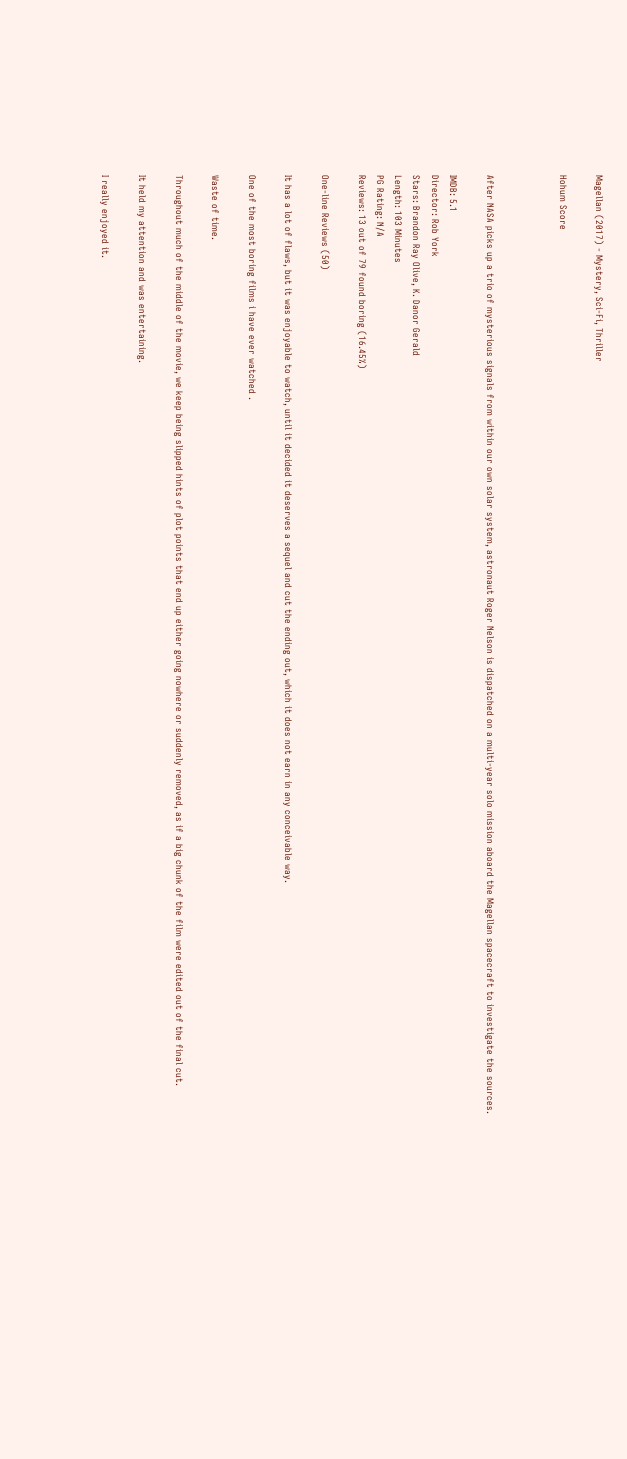Magellan (2017) - Mystery, Sci-Fi, Thriller

Hohum Score



After NASA picks up a trio of mysterious signals from within our own solar system, astronaut Roger Nelson is dispatched on a multi-year solo mission aboard the Magellan spacecraft to investigate the sources.

IMDB: 5.1
Director: Rob York
Stars: Brandon Ray Olive, K. Danor Gerald
Length: 103 Minutes
PG Rating: N/A
Reviews: 13 out of 79 found boring (16.45%)

One-line Reviews (50)

It has a lot of flaws, but it was enjoyable to watch, until it decided it deserves a sequel and cut the ending out, which it does not earn in any conceivable way.

One of the most boring films i have ever watched .

Waste of time.

Throughout much of the middle of the movie, we keep being slipped hints of plot points that end up either going nowhere or suddenly removed, as if a big chunk of the film were edited out of the final cut.

It held my attention and was entertaining.

I really enjoyed it.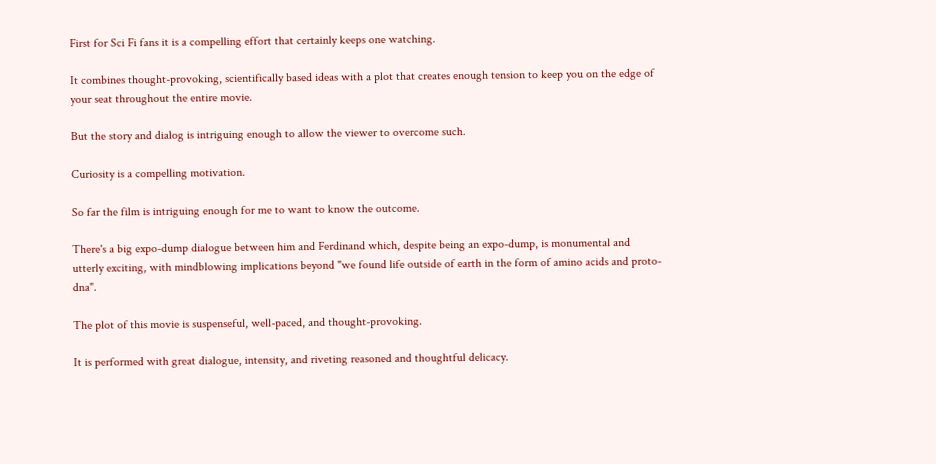First for Sci Fi fans it is a compelling effort that certainly keeps one watching.

It combines thought-provoking, scientifically based ideas with a plot that creates enough tension to keep you on the edge of your seat throughout the entire movie.

But the story and dialog is intriguing enough to allow the viewer to overcome such.

Curiosity is a compelling motivation.

So far the film is intriguing enough for me to want to know the outcome.

There's a big expo-dump dialogue between him and Ferdinand which, despite being an expo-dump, is monumental and utterly exciting, with mindblowing implications beyond "we found life outside of earth in the form of amino acids and proto-dna".

The plot of this movie is suspenseful, well-paced, and thought-provoking.

It is performed with great dialogue, intensity, and riveting reasoned and thoughtful delicacy.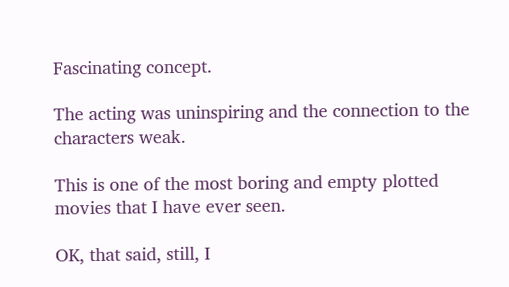Fascinating concept.

The acting was uninspiring and the connection to the characters weak.

This is one of the most boring and empty plotted movies that I have ever seen.

OK, that said, still, I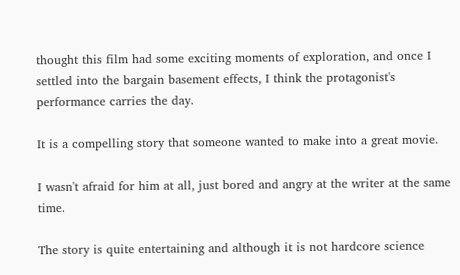thought this film had some exciting moments of exploration, and once I settled into the bargain basement effects, I think the protagonist's performance carries the day.

It is a compelling story that someone wanted to make into a great movie.

I wasn't afraid for him at all, just bored and angry at the writer at the same time.

The story is quite entertaining and although it is not hardcore science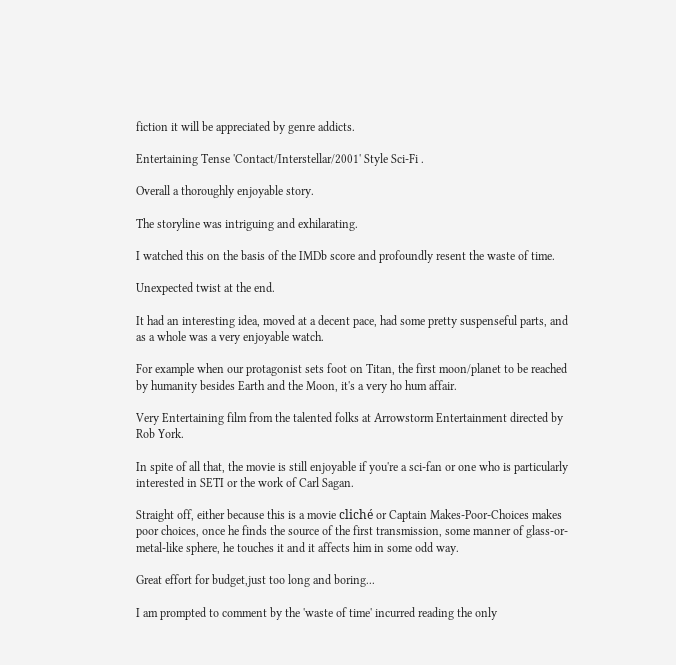fiction it will be appreciated by genre addicts.

Entertaining Tense 'Contact/Interstellar/2001' Style Sci-Fi .

Overall a thoroughly enjoyable story.

The storyline was intriguing and exhilarating.

I watched this on the basis of the IMDb score and profoundly resent the waste of time.

Unexpected twist at the end.

It had an interesting idea, moved at a decent pace, had some pretty suspenseful parts, and as a whole was a very enjoyable watch.

For example when our protagonist sets foot on Titan, the first moon/planet to be reached by humanity besides Earth and the Moon, it's a very ho hum affair.

Very Entertaining film from the talented folks at Arrowstorm Entertainment directed by Rob York.

In spite of all that, the movie is still enjoyable if you're a sci-fan or one who is particularly interested in SETI or the work of Carl Sagan.

Straight off, either because this is a movie cliché or Captain Makes-Poor-Choices makes poor choices, once he finds the source of the first transmission, some manner of glass-or-metal-like sphere, he touches it and it affects him in some odd way.

Great effort for budget,just too long and boring...

I am prompted to comment by the 'waste of time' incurred reading the only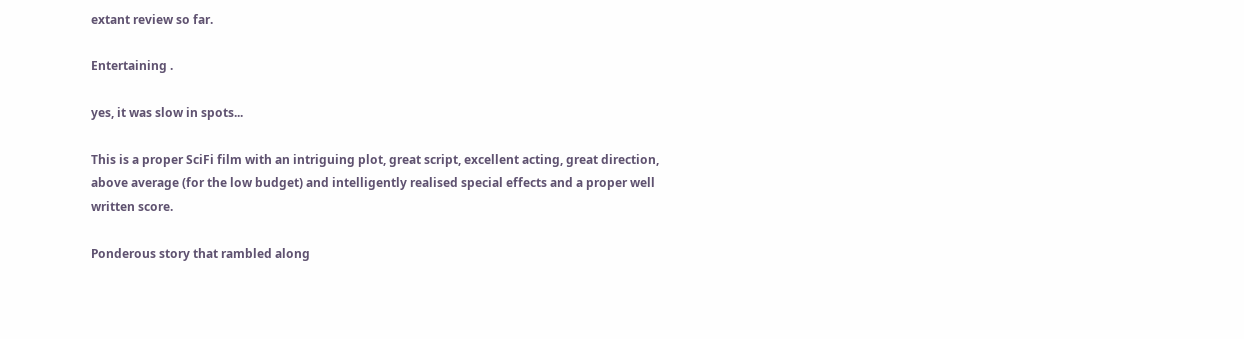extant review so far.

Entertaining .

yes, it was slow in spots...

This is a proper SciFi film with an intriguing plot, great script, excellent acting, great direction, above average (for the low budget) and intelligently realised special effects and a proper well written score.

Ponderous story that rambled along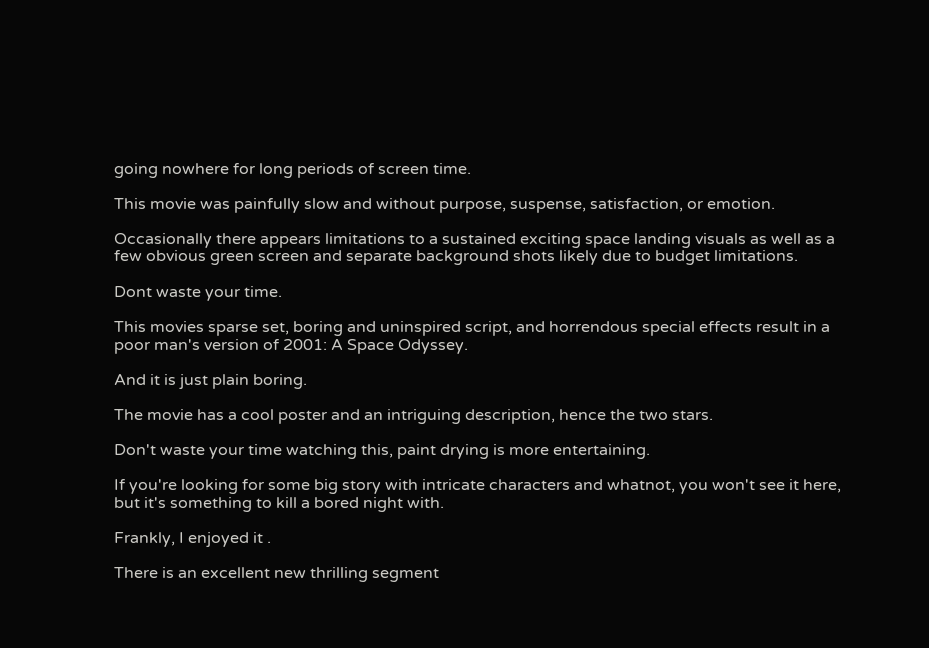going nowhere for long periods of screen time.

This movie was painfully slow and without purpose, suspense, satisfaction, or emotion.

Occasionally there appears limitations to a sustained exciting space landing visuals as well as a few obvious green screen and separate background shots likely due to budget limitations.

Dont waste your time.

This movies sparse set, boring and uninspired script, and horrendous special effects result in a poor man's version of 2001: A Space Odyssey.

And it is just plain boring.

The movie has a cool poster and an intriguing description, hence the two stars.

Don't waste your time watching this, paint drying is more entertaining.

If you're looking for some big story with intricate characters and whatnot, you won't see it here, but it's something to kill a bored night with.

Frankly, I enjoyed it .

There is an excellent new thrilling segment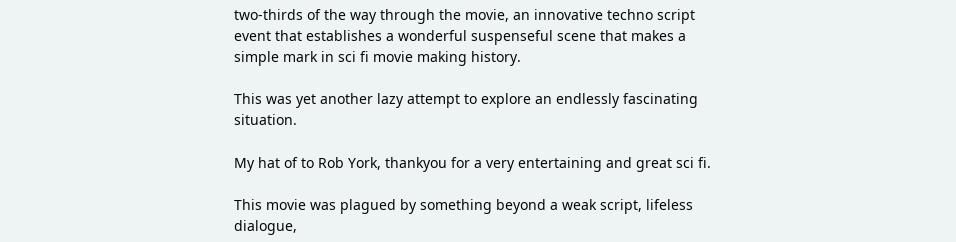two-thirds of the way through the movie, an innovative techno script event that establishes a wonderful suspenseful scene that makes a simple mark in sci fi movie making history.

This was yet another lazy attempt to explore an endlessly fascinating situation.

My hat of to Rob York, thankyou for a very entertaining and great sci fi.

This movie was plagued by something beyond a weak script, lifeless dialogue,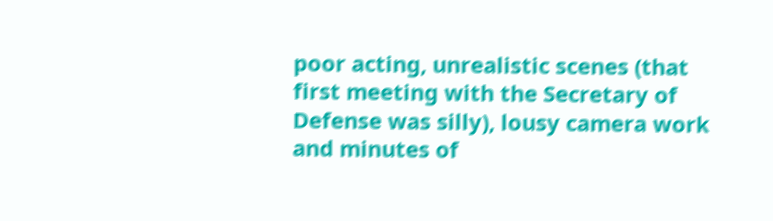poor acting, unrealistic scenes (that first meeting with the Secretary of Defense was silly), lousy camera work and minutes of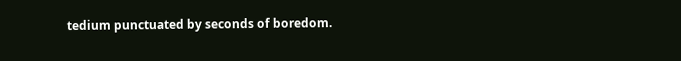tedium punctuated by seconds of boredom.